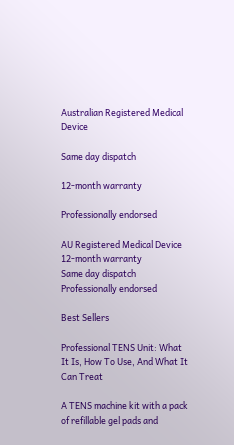Australian Registered Medical Device

Same day dispatch

12-month warranty

Professionally endorsed

AU Registered Medical Device
12-month warranty
Same day dispatch
Professionally endorsed

Best Sellers

Professional TENS Unit: What It Is, How To Use, And What It Can Treat

A TENS machine kit with a pack of refillable gel pads and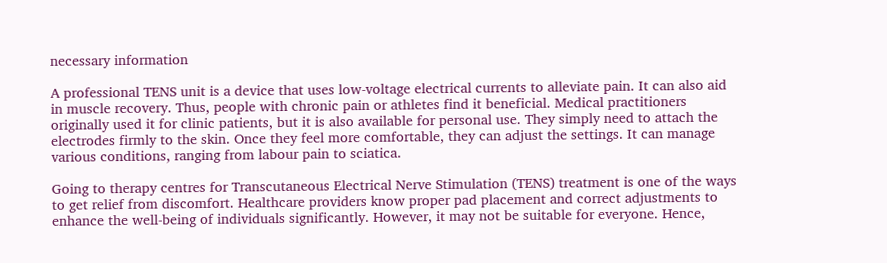necessary information

A professional TENS unit is a device that uses low-voltage electrical currents to alleviate pain. It can also aid in muscle recovery. Thus, people with chronic pain or athletes find it beneficial. Medical practitioners originally used it for clinic patients, but it is also available for personal use. They simply need to attach the electrodes firmly to the skin. Once they feel more comfortable, they can adjust the settings. It can manage various conditions, ranging from labour pain to sciatica.

Going to therapy centres for Transcutaneous Electrical Nerve Stimulation (TENS) treatment is one of the ways to get relief from discomfort. Healthcare providers know proper pad placement and correct adjustments to enhance the well-being of individuals significantly. However, it may not be suitable for everyone. Hence,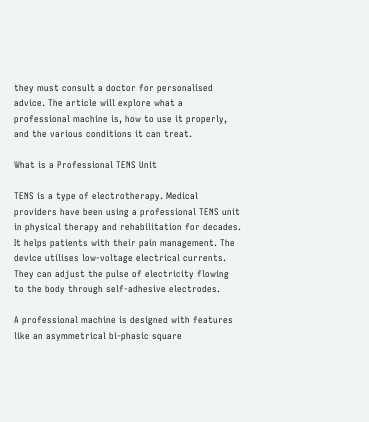they must consult a doctor for personalised advice. The article will explore what a professional machine is, how to use it properly, and the various conditions it can treat.

What is a Professional TENS Unit

TENS is a type of electrotherapy. Medical providers have been using a professional TENS unit in physical therapy and rehabilitation for decades. It helps patients with their pain management. The device utilises low-voltage electrical currents. They can adjust the pulse of electricity flowing to the body through self-adhesive electrodes.

A professional machine is designed with features like an asymmetrical bi-phasic square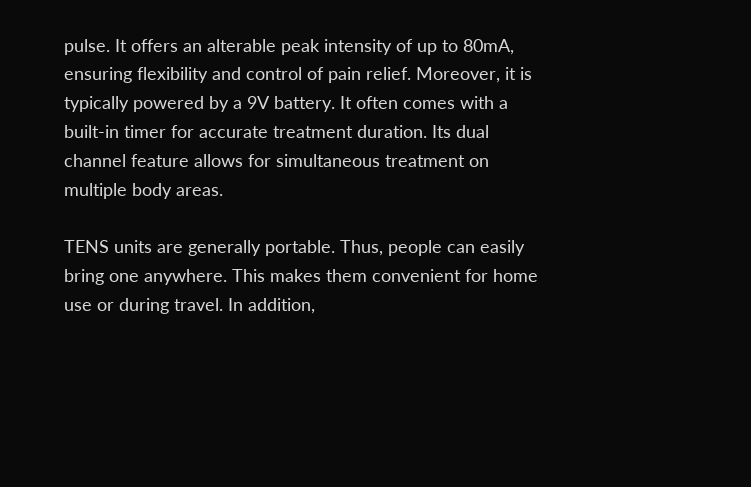pulse. It offers an alterable peak intensity of up to 80mA, ensuring flexibility and control of pain relief. Moreover, it is typically powered by a 9V battery. It often comes with a built-in timer for accurate treatment duration. Its dual channel feature allows for simultaneous treatment on multiple body areas.

TENS units are generally portable. Thus, people can easily bring one anywhere. This makes them convenient for home use or during travel. In addition,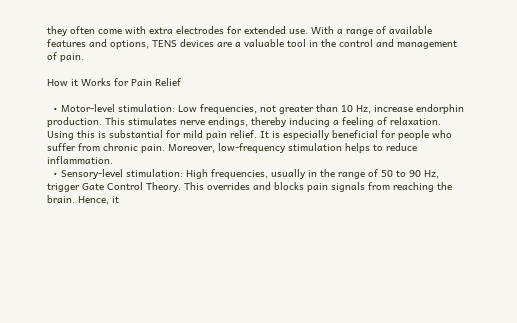they often come with extra electrodes for extended use. With a range of available features and options, TENS devices are a valuable tool in the control and management of pain.

How it Works for Pain Relief

  • Motor-level stimulation: Low frequencies, not greater than 10 Hz, increase endorphin production. This stimulates nerve endings, thereby inducing a feeling of relaxation. Using this is substantial for mild pain relief. It is especially beneficial for people who suffer from chronic pain. Moreover, low-frequency stimulation helps to reduce inflammation.
  • Sensory-level stimulation: High frequencies, usually in the range of 50 to 90 Hz, trigger Gate Control Theory. This overrides and blocks pain signals from reaching the brain. Hence, it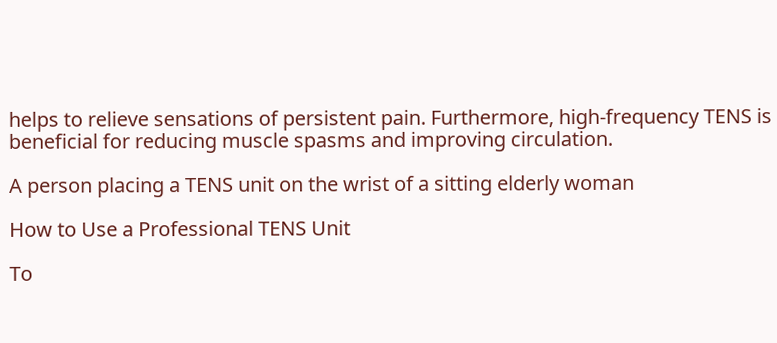helps to relieve sensations of persistent pain. Furthermore, high-frequency TENS is beneficial for reducing muscle spasms and improving circulation.

A person placing a TENS unit on the wrist of a sitting elderly woman

How to Use a Professional TENS Unit

To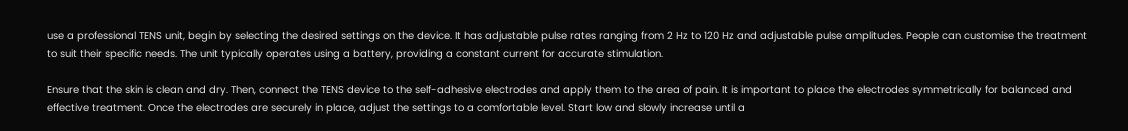use a professional TENS unit, begin by selecting the desired settings on the device. It has adjustable pulse rates ranging from 2 Hz to 120 Hz and adjustable pulse amplitudes. People can customise the treatment to suit their specific needs. The unit typically operates using a battery, providing a constant current for accurate stimulation.

Ensure that the skin is clean and dry. Then, connect the TENS device to the self-adhesive electrodes and apply them to the area of pain. It is important to place the electrodes symmetrically for balanced and effective treatment. Once the electrodes are securely in place, adjust the settings to a comfortable level. Start low and slowly increase until a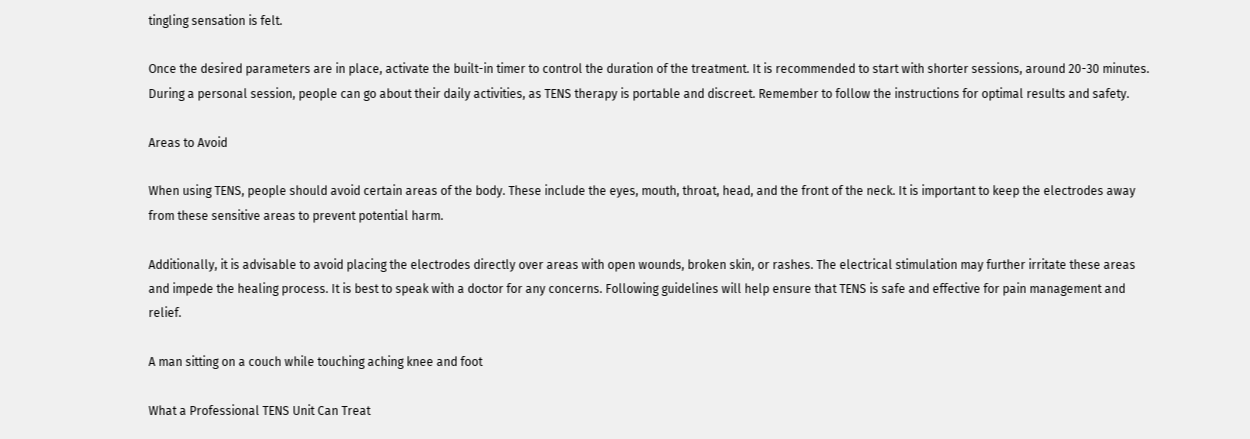tingling sensation is felt.

Once the desired parameters are in place, activate the built-in timer to control the duration of the treatment. It is recommended to start with shorter sessions, around 20-30 minutes. During a personal session, people can go about their daily activities, as TENS therapy is portable and discreet. Remember to follow the instructions for optimal results and safety.

Areas to Avoid

When using TENS, people should avoid certain areas of the body. These include the eyes, mouth, throat, head, and the front of the neck. It is important to keep the electrodes away from these sensitive areas to prevent potential harm.

Additionally, it is advisable to avoid placing the electrodes directly over areas with open wounds, broken skin, or rashes. The electrical stimulation may further irritate these areas and impede the healing process. It is best to speak with a doctor for any concerns. Following guidelines will help ensure that TENS is safe and effective for pain management and relief.

A man sitting on a couch while touching aching knee and foot

What a Professional TENS Unit Can Treat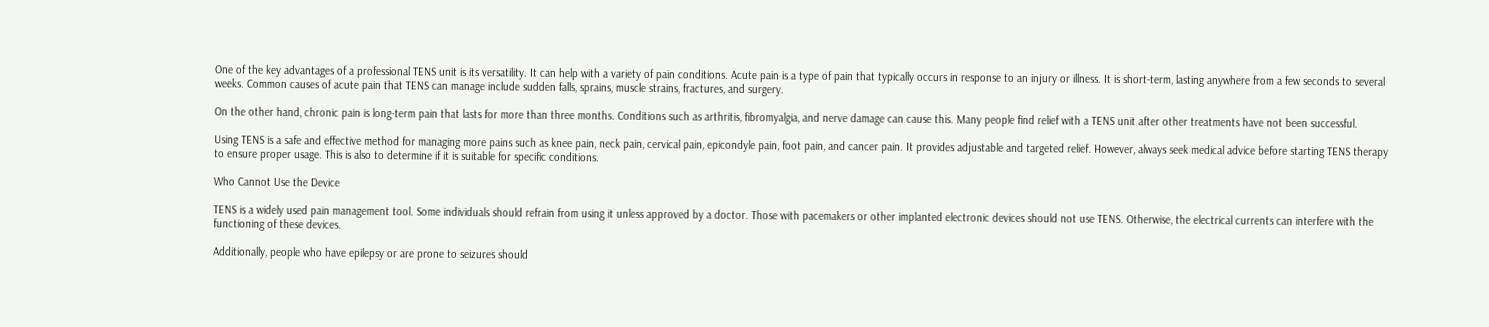One of the key advantages of a professional TENS unit is its versatility. It can help with a variety of pain conditions. Acute pain is a type of pain that typically occurs in response to an injury or illness. It is short-term, lasting anywhere from a few seconds to several weeks. Common causes of acute pain that TENS can manage include sudden falls, sprains, muscle strains, fractures, and surgery.

On the other hand, chronic pain is long-term pain that lasts for more than three months. Conditions such as arthritis, fibromyalgia, and nerve damage can cause this. Many people find relief with a TENS unit after other treatments have not been successful.

Using TENS is a safe and effective method for managing more pains such as knee pain, neck pain, cervical pain, epicondyle pain, foot pain, and cancer pain. It provides adjustable and targeted relief. However, always seek medical advice before starting TENS therapy to ensure proper usage. This is also to determine if it is suitable for specific conditions.

Who Cannot Use the Device

TENS is a widely used pain management tool. Some individuals should refrain from using it unless approved by a doctor. Those with pacemakers or other implanted electronic devices should not use TENS. Otherwise, the electrical currents can interfere with the functioning of these devices.

Additionally, people who have epilepsy or are prone to seizures should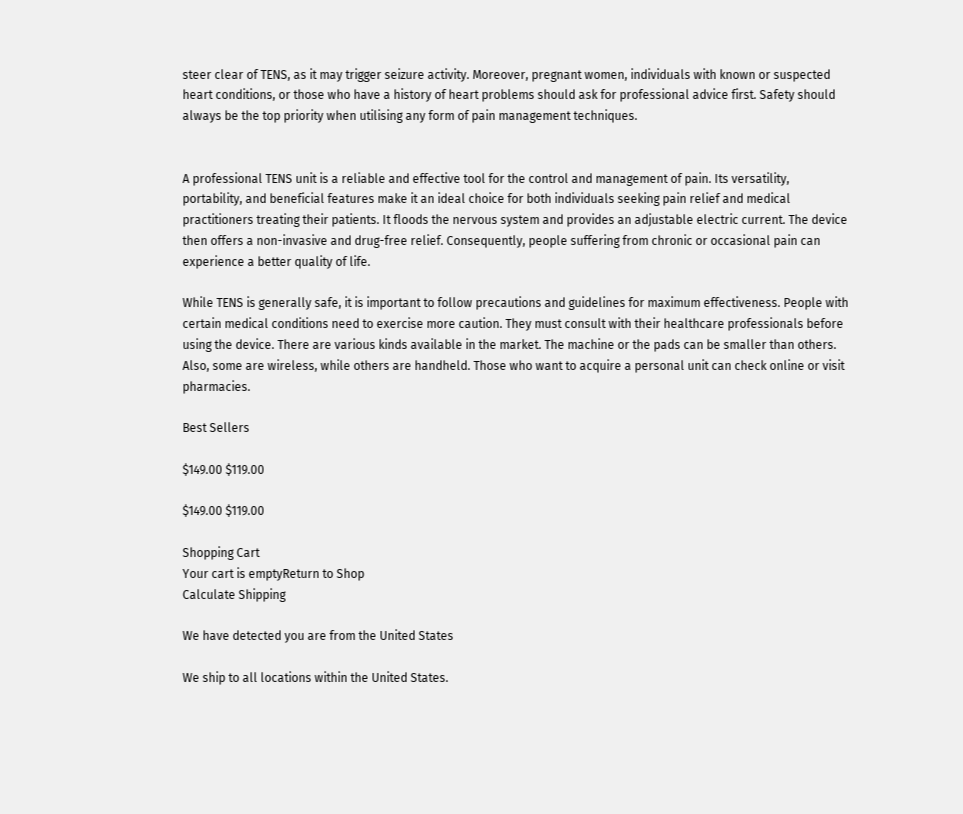steer clear of TENS, as it may trigger seizure activity. Moreover, pregnant women, individuals with known or suspected heart conditions, or those who have a history of heart problems should ask for professional advice first. Safety should always be the top priority when utilising any form of pain management techniques.


A professional TENS unit is a reliable and effective tool for the control and management of pain. Its versatility, portability, and beneficial features make it an ideal choice for both individuals seeking pain relief and medical practitioners treating their patients. It floods the nervous system and provides an adjustable electric current. The device then offers a non-invasive and drug-free relief. Consequently, people suffering from chronic or occasional pain can experience a better quality of life.

While TENS is generally safe, it is important to follow precautions and guidelines for maximum effectiveness. People with certain medical conditions need to exercise more caution. They must consult with their healthcare professionals before using the device. There are various kinds available in the market. The machine or the pads can be smaller than others. Also, some are wireless, while others are handheld. Those who want to acquire a personal unit can check online or visit pharmacies.

Best Sellers

$149.00 $119.00

$149.00 $119.00

Shopping Cart
Your cart is emptyReturn to Shop
Calculate Shipping

We have detected you are from the United States

We ship to all locations within the United States.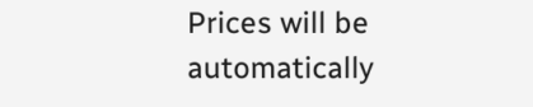Prices will be automatically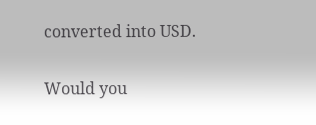converted into USD.

Would you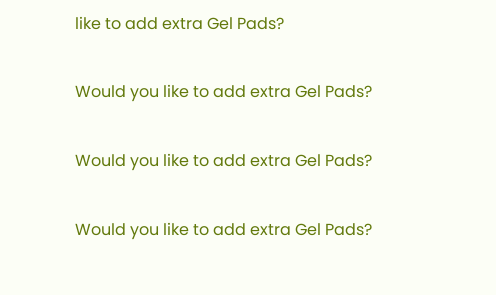like to add extra Gel Pads?

Would you like to add extra Gel Pads?

Would you like to add extra Gel Pads?

Would you like to add extra Gel Pads?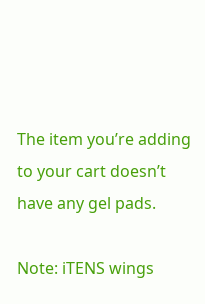The item you’re adding to your cart doesn’t have any gel pads.

Note: iTENS wings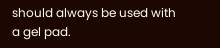should always be used with a gel pad.